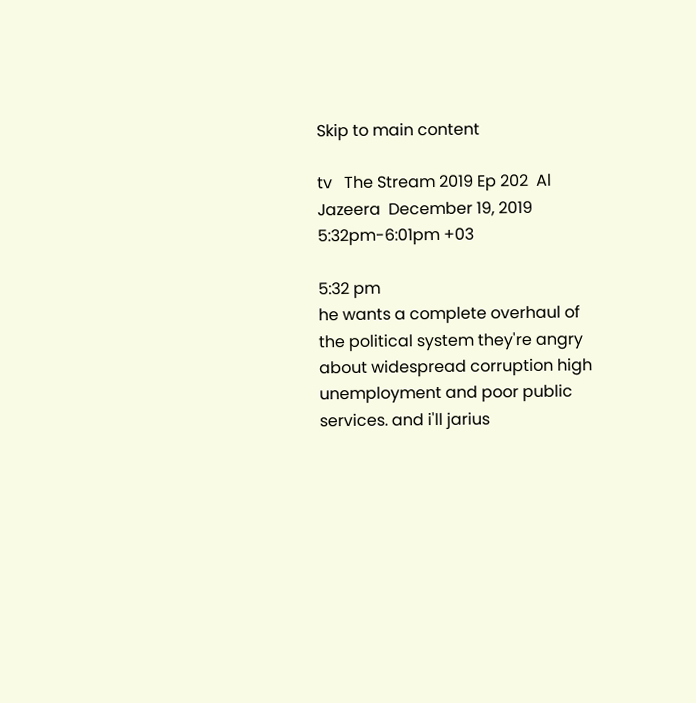Skip to main content

tv   The Stream 2019 Ep 202  Al Jazeera  December 19, 2019 5:32pm-6:01pm +03

5:32 pm
he wants a complete overhaul of the political system they're angry about widespread corruption high unemployment and poor public services. and i'll jarius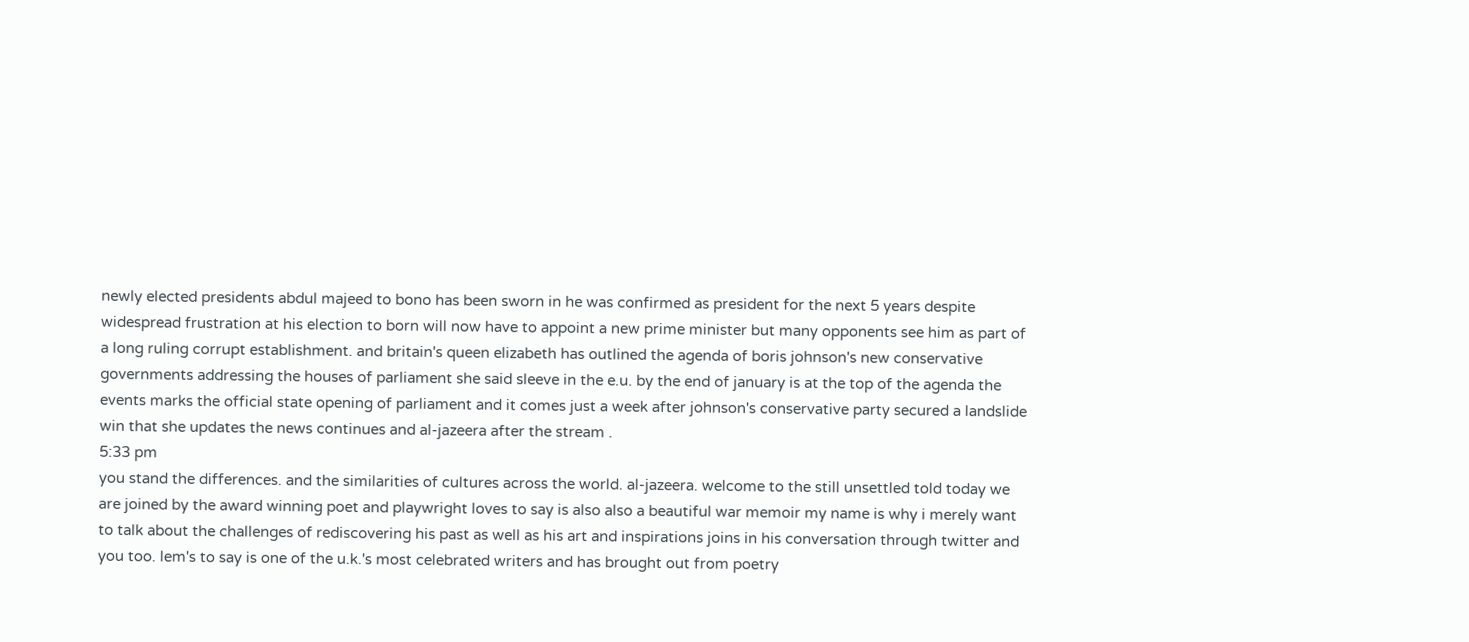newly elected presidents abdul majeed to bono has been sworn in he was confirmed as president for the next 5 years despite widespread frustration at his election to born will now have to appoint a new prime minister but many opponents see him as part of a long ruling corrupt establishment. and britain's queen elizabeth has outlined the agenda of boris johnson's new conservative governments addressing the houses of parliament she said sleeve in the e.u. by the end of january is at the top of the agenda the events marks the official state opening of parliament and it comes just a week after johnson's conservative party secured a landslide win that she updates the news continues and al-jazeera after the stream .
5:33 pm
you stand the differences. and the similarities of cultures across the world. al-jazeera. welcome to the still unsettled told today we are joined by the award winning poet and playwright loves to say is also also a beautiful war memoir my name is why i merely want to talk about the challenges of rediscovering his past as well as his art and inspirations joins in his conversation through twitter and you too. lem's to say is one of the u.k.'s most celebrated writers and has brought out from poetry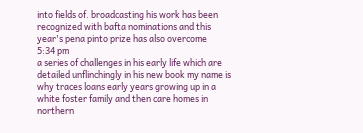into fields of. broadcasting his work has been recognized with bafta nominations and this year's pena pinto prize has also overcome
5:34 pm
a series of challenges in his early life which are detailed unflinchingly in his new book my name is why traces loans early years growing up in a white foster family and then care homes in northern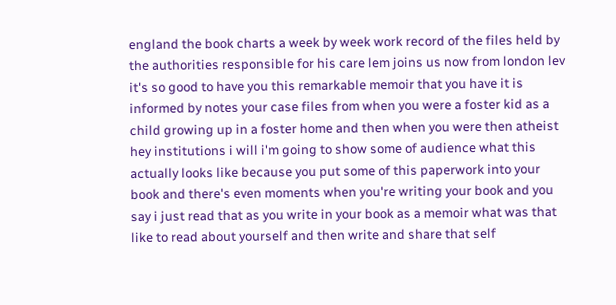england the book charts a week by week work record of the files held by the authorities responsible for his care lem joins us now from london lev it's so good to have you this remarkable memoir that you have it is informed by notes your case files from when you were a foster kid as a child growing up in a foster home and then when you were then atheist hey institutions i will i'm going to show some of audience what this actually looks like because you put some of this paperwork into your book and there's even moments when you're writing your book and you say i just read that as you write in your book as a memoir what was that like to read about yourself and then write and share that self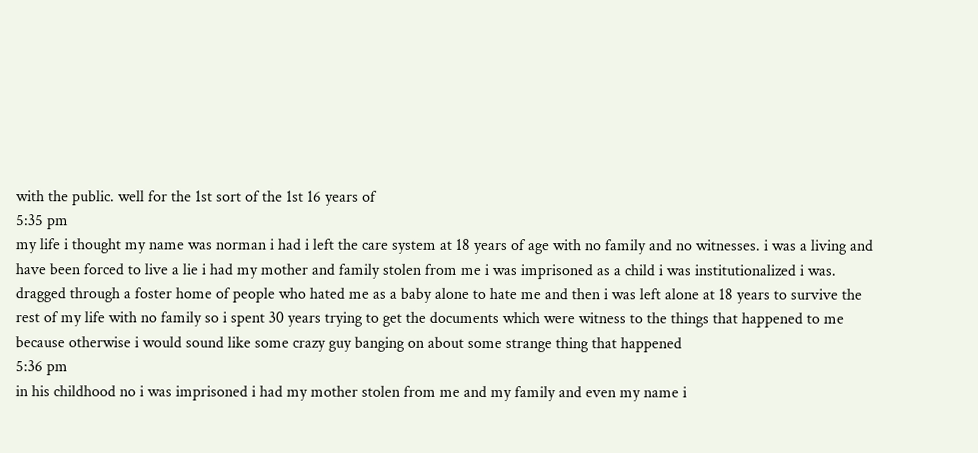with the public. well for the 1st sort of the 1st 16 years of
5:35 pm
my life i thought my name was norman i had i left the care system at 18 years of age with no family and no witnesses. i was a living and have been forced to live a lie i had my mother and family stolen from me i was imprisoned as a child i was institutionalized i was. dragged through a foster home of people who hated me as a baby alone to hate me and then i was left alone at 18 years to survive the rest of my life with no family so i spent 30 years trying to get the documents which were witness to the things that happened to me because otherwise i would sound like some crazy guy banging on about some strange thing that happened
5:36 pm
in his childhood no i was imprisoned i had my mother stolen from me and my family and even my name i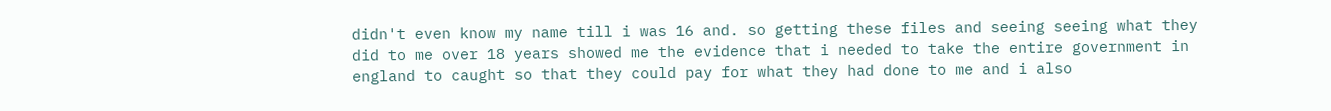didn't even know my name till i was 16 and. so getting these files and seeing seeing what they did to me over 18 years showed me the evidence that i needed to take the entire government in england to caught so that they could pay for what they had done to me and i also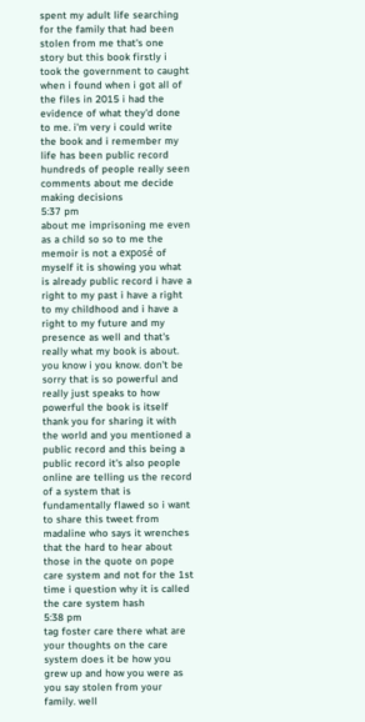spent my adult life searching for the family that had been stolen from me that's one story but this book firstly i took the government to caught when i found when i got all of the files in 2015 i had the evidence of what they'd done to me. i'm very i could write the book and i remember my life has been public record hundreds of people really seen comments about me decide making decisions
5:37 pm
about me imprisoning me even as a child so so to me the memoir is not a exposé of myself it is showing you what is already public record i have a right to my past i have a right to my childhood and i have a right to my future and my presence as well and that's really what my book is about. you know i you know. don't be sorry that is so powerful and really just speaks to how powerful the book is itself thank you for sharing it with the world and you mentioned a public record and this being a public record it's also people online are telling us the record of a system that is fundamentally flawed so i want to share this tweet from madaline who says it wrenches that the hard to hear about those in the quote on pope care system and not for the 1st time i question why it is called the care system hash
5:38 pm
tag foster care there what are your thoughts on the care system does it be how you grew up and how you were as you say stolen from your family. well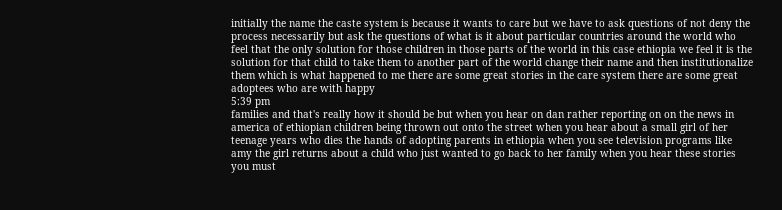initially the name the caste system is because it wants to care but we have to ask questions of not deny the process necessarily but ask the questions of what is it about particular countries around the world who feel that the only solution for those children in those parts of the world in this case ethiopia we feel it is the solution for that child to take them to another part of the world change their name and then institutionalize them which is what happened to me there are some great stories in the care system there are some great adoptees who are with happy
5:39 pm
families and that's really how it should be but when you hear on dan rather reporting on on the news in america of ethiopian children being thrown out onto the street when you hear about a small girl of her teenage years who dies the hands of adopting parents in ethiopia when you see television programs like amy the girl returns about a child who just wanted to go back to her family when you hear these stories you must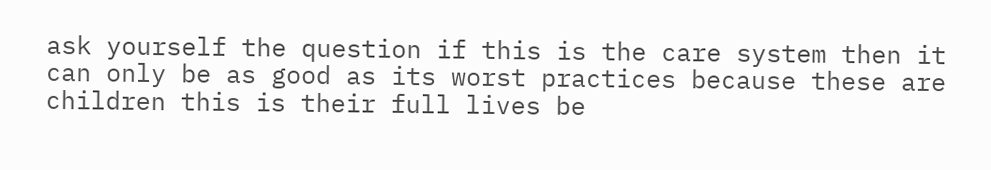ask yourself the question if this is the care system then it can only be as good as its worst practices because these are children this is their full lives be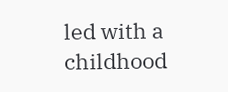led with a childhood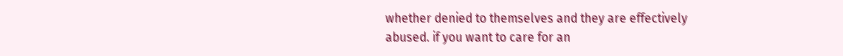whether denied to themselves and they are effectively abused. if you want to care for an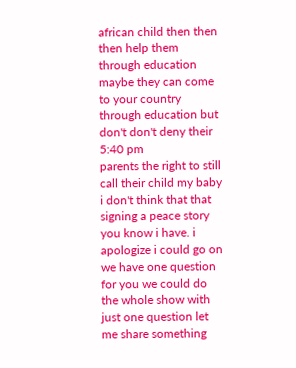african child then then then help them through education maybe they can come to your country through education but don't don't deny their
5:40 pm
parents the right to still call their child my baby i don't think that that signing a peace story you know i have. i apologize i could go on we have one question for you we could do the whole show with just one question let me share something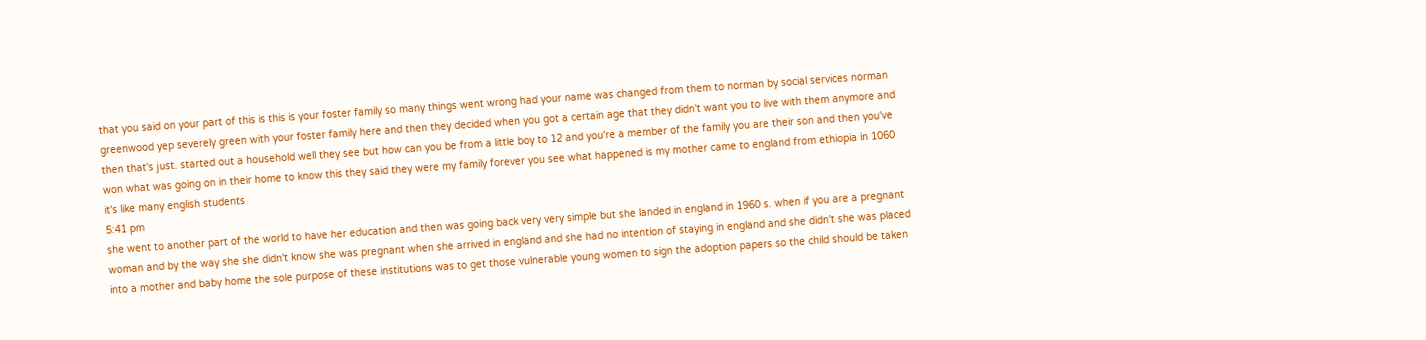that you said on your part of this is this is your foster family so many things went wrong had your name was changed from them to norman by social services norman greenwood yep severely green with your foster family here and then they decided when you got a certain age that they didn't want you to live with them anymore and then that's just. started out a household well they see but how can you be from a little boy to 12 and you're a member of the family you are their son and then you've won what was going on in their home to know this they said they were my family forever you see what happened is my mother came to england from ethiopia in 1060 it's like many english students
5:41 pm
she went to another part of the world to have her education and then was going back very very simple but she landed in england in 1960 s. when if you are a pregnant woman and by the way she she didn't know she was pregnant when she arrived in england and she had no intention of staying in england and she didn't she was placed into a mother and baby home the sole purpose of these institutions was to get those vulnerable young women to sign the adoption papers so the child should be taken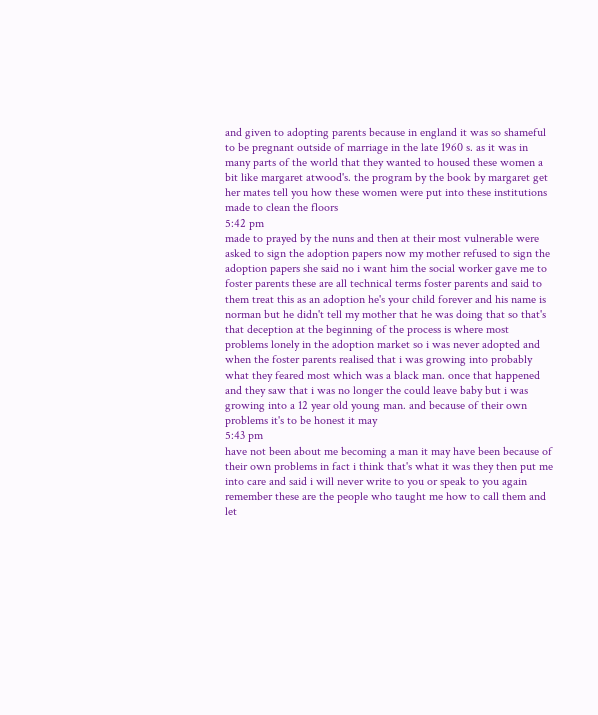and given to adopting parents because in england it was so shameful to be pregnant outside of marriage in the late 1960 s. as it was in many parts of the world that they wanted to housed these women a bit like margaret atwood's. the program by the book by margaret get her mates tell you how these women were put into these institutions made to clean the floors
5:42 pm
made to prayed by the nuns and then at their most vulnerable were asked to sign the adoption papers now my mother refused to sign the adoption papers she said no i want him the social worker gave me to foster parents these are all technical terms foster parents and said to them treat this as an adoption he's your child forever and his name is norman but he didn't tell my mother that he was doing that so that's that deception at the beginning of the process is where most problems lonely in the adoption market so i was never adopted and when the foster parents realised that i was growing into probably what they feared most which was a black man. once that happened and they saw that i was no longer the could leave baby but i was growing into a 12 year old young man. and because of their own problems it's to be honest it may
5:43 pm
have not been about me becoming a man it may have been because of their own problems in fact i think that's what it was they then put me into care and said i will never write to you or speak to you again remember these are the people who taught me how to call them and let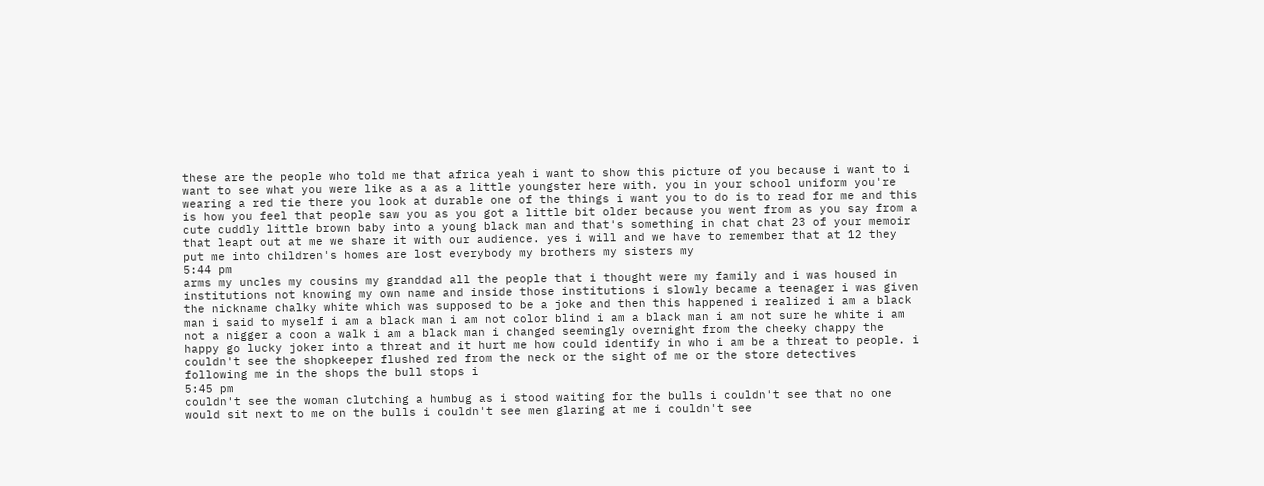these are the people who told me that africa yeah i want to show this picture of you because i want to i want to see what you were like as a as a little youngster here with. you in your school uniform you're wearing a red tie there you look at durable one of the things i want you to do is to read for me and this is how you feel that people saw you as you got a little bit older because you went from as you say from a cute cuddly little brown baby into a young black man and that's something in chat chat 23 of your memoir that leapt out at me we share it with our audience. yes i will and we have to remember that at 12 they put me into children's homes are lost everybody my brothers my sisters my
5:44 pm
arms my uncles my cousins my granddad all the people that i thought were my family and i was housed in institutions not knowing my own name and inside those institutions i slowly became a teenager i was given the nickname chalky white which was supposed to be a joke and then this happened i realized i am a black man i said to myself i am a black man i am not color blind i am a black man i am not sure he white i am not a nigger a coon a walk i am a black man i changed seemingly overnight from the cheeky chappy the happy go lucky joker into a threat and it hurt me how could identify in who i am be a threat to people. i couldn't see the shopkeeper flushed red from the neck or the sight of me or the store detectives following me in the shops the bull stops i
5:45 pm
couldn't see the woman clutching a humbug as i stood waiting for the bulls i couldn't see that no one would sit next to me on the bulls i couldn't see men glaring at me i couldn't see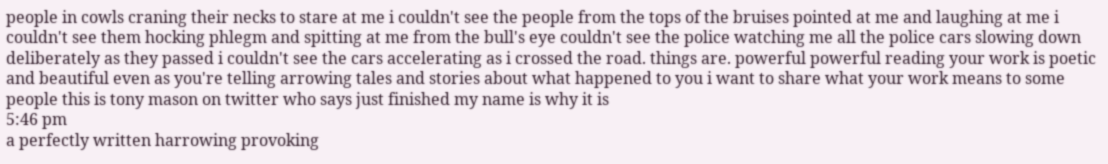people in cowls craning their necks to stare at me i couldn't see the people from the tops of the bruises pointed at me and laughing at me i couldn't see them hocking phlegm and spitting at me from the bull's eye couldn't see the police watching me all the police cars slowing down deliberately as they passed i couldn't see the cars accelerating as i crossed the road. things are. powerful powerful reading your work is poetic and beautiful even as you're telling arrowing tales and stories about what happened to you i want to share what your work means to some people this is tony mason on twitter who says just finished my name is why it is
5:46 pm
a perfectly written harrowing provoking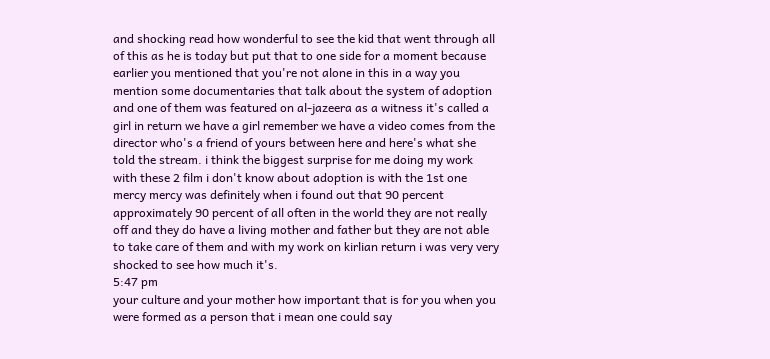and shocking read how wonderful to see the kid that went through all of this as he is today but put that to one side for a moment because earlier you mentioned that you're not alone in this in a way you mention some documentaries that talk about the system of adoption and one of them was featured on al-jazeera as a witness it's called a girl in return we have a girl remember we have a video comes from the director who's a friend of yours between here and here's what she told the stream. i think the biggest surprise for me doing my work with these 2 film i don't know about adoption is with the 1st one mercy mercy was definitely when i found out that 90 percent approximately 90 percent of all often in the world they are not really off and they do have a living mother and father but they are not able to take care of them and with my work on kirlian return i was very very shocked to see how much it's.
5:47 pm
your culture and your mother how important that is for you when you were formed as a person that i mean one could say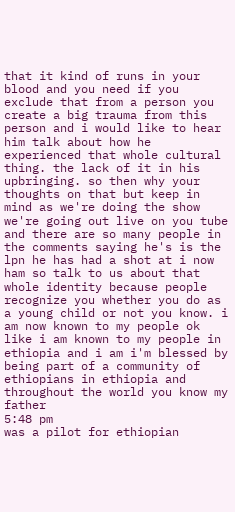that it kind of runs in your blood and you need if you exclude that from a person you create a big trauma from this person and i would like to hear him talk about how he experienced that whole cultural thing. the lack of it in his upbringing. so then why your thoughts on that but keep in mind as we're doing the show we're going out live on you tube and there are so many people in the comments saying he's is the lpn he has had a shot at i now ham so talk to us about that whole identity because people recognize you whether you do as a young child or not you know. i am now known to my people ok like i am known to my people in ethiopia and i am i'm blessed by being part of a community of ethiopians in ethiopia and throughout the world you know my father
5:48 pm
was a pilot for ethiopian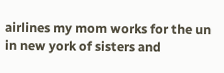airlines my mom works for the un in new york of sisters and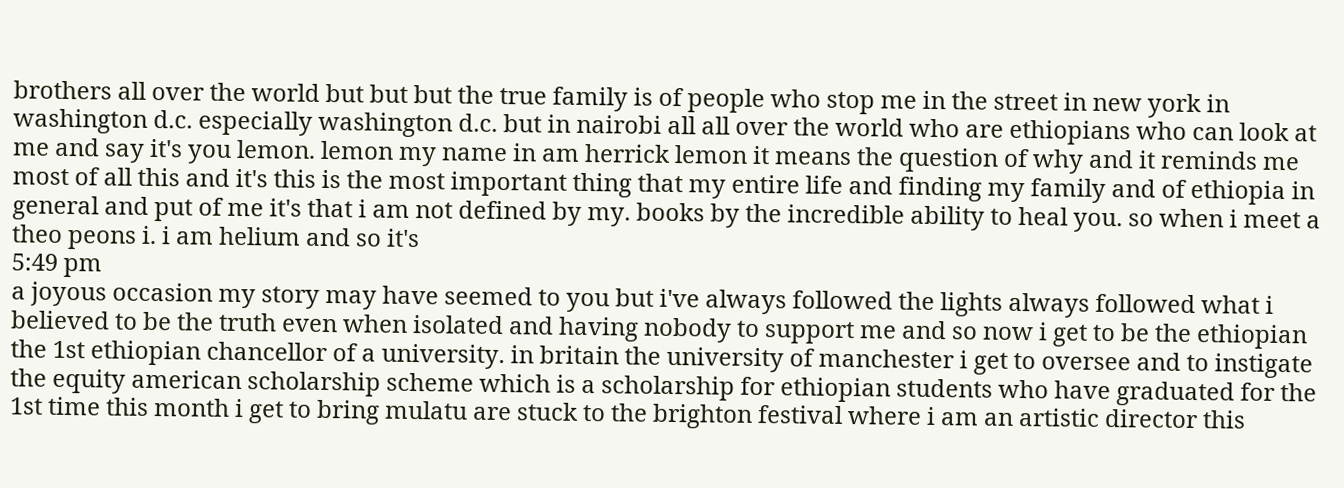brothers all over the world but but but the true family is of people who stop me in the street in new york in washington d.c. especially washington d.c. but in nairobi all all over the world who are ethiopians who can look at me and say it's you lemon. lemon my name in am herrick lemon it means the question of why and it reminds me most of all this and it's this is the most important thing that my entire life and finding my family and of ethiopia in general and put of me it's that i am not defined by my. books by the incredible ability to heal you. so when i meet a theo peons i. i am helium and so it's
5:49 pm
a joyous occasion my story may have seemed to you but i've always followed the lights always followed what i believed to be the truth even when isolated and having nobody to support me and so now i get to be the ethiopian the 1st ethiopian chancellor of a university. in britain the university of manchester i get to oversee and to instigate the equity american scholarship scheme which is a scholarship for ethiopian students who have graduated for the 1st time this month i get to bring mulatu are stuck to the brighton festival where i am an artistic director this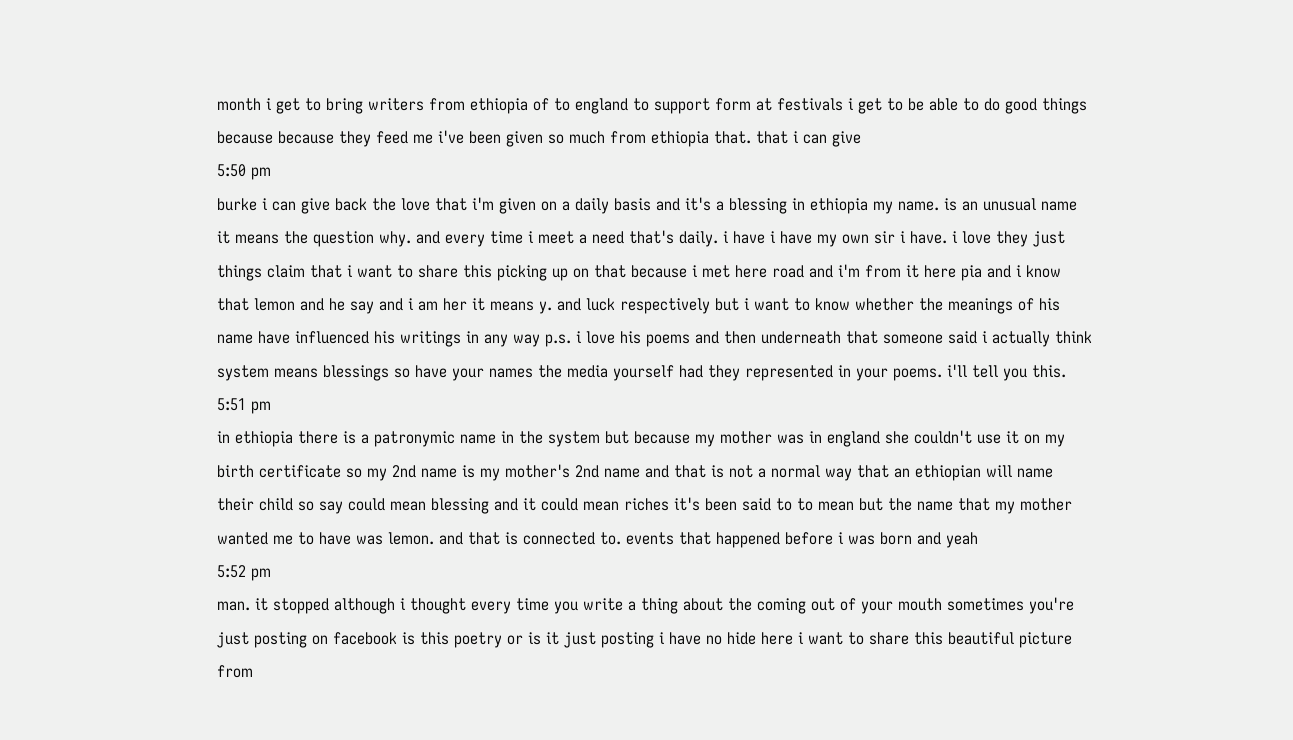month i get to bring writers from ethiopia of to england to support form at festivals i get to be able to do good things because because they feed me i've been given so much from ethiopia that. that i can give
5:50 pm
burke i can give back the love that i'm given on a daily basis and it's a blessing in ethiopia my name. is an unusual name it means the question why. and every time i meet a need that's daily. i have i have my own sir i have. i love they just things claim that i want to share this picking up on that because i met here road and i'm from it here pia and i know that lemon and he say and i am her it means y. and luck respectively but i want to know whether the meanings of his name have influenced his writings in any way p.s. i love his poems and then underneath that someone said i actually think system means blessings so have your names the media yourself had they represented in your poems. i'll tell you this.
5:51 pm
in ethiopia there is a patronymic name in the system but because my mother was in england she couldn't use it on my birth certificate so my 2nd name is my mother's 2nd name and that is not a normal way that an ethiopian will name their child so say could mean blessing and it could mean riches it's been said to to mean but the name that my mother wanted me to have was lemon. and that is connected to. events that happened before i was born and yeah
5:52 pm
man. it stopped although i thought every time you write a thing about the coming out of your mouth sometimes you're just posting on facebook is this poetry or is it just posting i have no hide here i want to share this beautiful picture from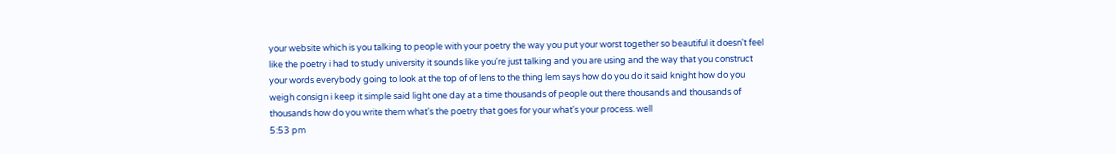your website which is you talking to people with your poetry the way you put your worst together so beautiful it doesn't feel like the poetry i had to study university it sounds like you're just talking and you are using and the way that you construct your words everybody going to look at the top of of lens to the thing lem says how do you do it said knight how do you weigh consign i keep it simple said light one day at a time thousands of people out there thousands and thousands of thousands how do you write them what's the poetry that goes for your what's your process. well
5:53 pm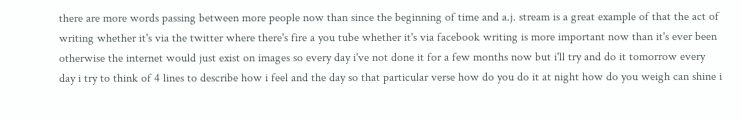there are more words passing between more people now than since the beginning of time and a.j. stream is a great example of that the act of writing whether it's via the twitter where there's fire a you tube whether it's via facebook writing is more important now than it's ever been otherwise the internet would just exist on images so every day i've not done it for a few months now but i'll try and do it tomorrow every day i try to think of 4 lines to describe how i feel and the day so that particular verse how do you do it at night how do you weigh can shine i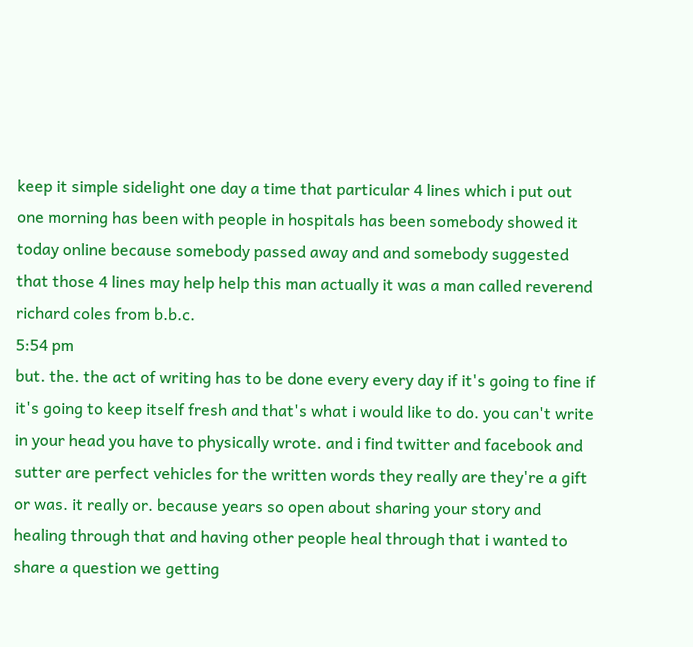keep it simple sidelight one day a time that particular 4 lines which i put out one morning has been with people in hospitals has been somebody showed it today online because somebody passed away and and somebody suggested that those 4 lines may help help this man actually it was a man called reverend richard coles from b.b.c.
5:54 pm
but. the. the act of writing has to be done every every day if it's going to fine if it's going to keep itself fresh and that's what i would like to do. you can't write in your head you have to physically wrote. and i find twitter and facebook and sutter are perfect vehicles for the written words they really are they're a gift or was. it really or. because years so open about sharing your story and healing through that and having other people heal through that i wanted to share a question we getting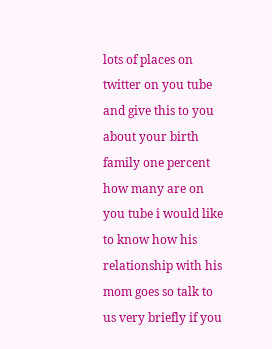lots of places on twitter on you tube and give this to you about your birth family one percent how many are on you tube i would like to know how his relationship with his mom goes so talk to us very briefly if you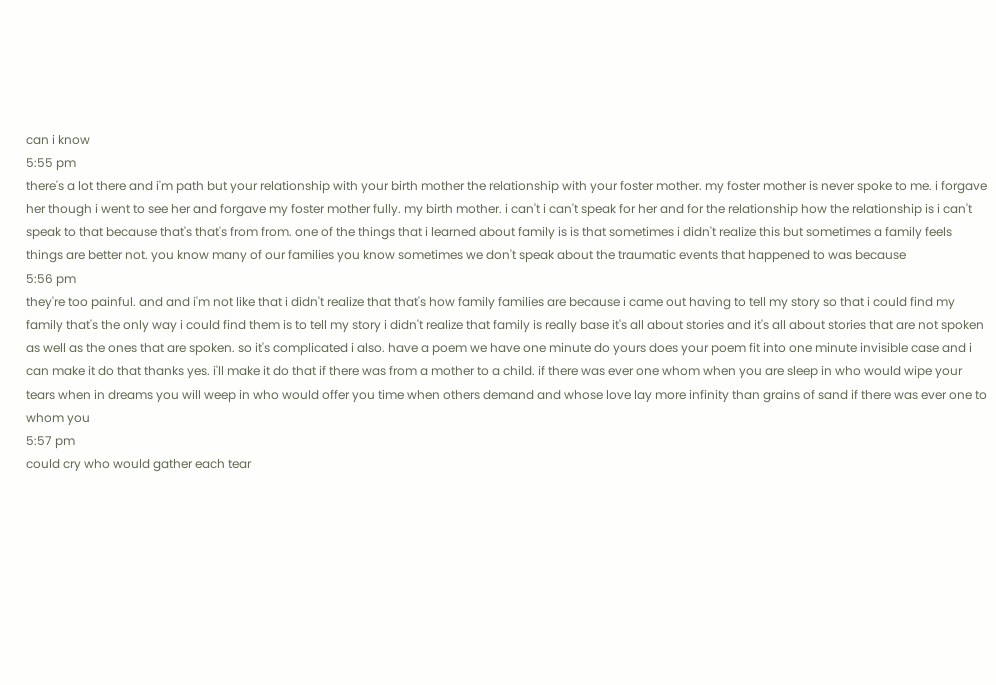can i know
5:55 pm
there's a lot there and i'm path but your relationship with your birth mother the relationship with your foster mother. my foster mother is never spoke to me. i forgave her though i went to see her and forgave my foster mother fully. my birth mother. i can't i can't speak for her and for the relationship how the relationship is i can't speak to that because that's that's from from. one of the things that i learned about family is is that sometimes i didn't realize this but sometimes a family feels things are better not. you know many of our families you know sometimes we don't speak about the traumatic events that happened to was because
5:56 pm
they're too painful. and and i'm not like that i didn't realize that that's how family families are because i came out having to tell my story so that i could find my family that's the only way i could find them is to tell my story i didn't realize that family is really base it's all about stories and it's all about stories that are not spoken as well as the ones that are spoken. so it's complicated i also. have a poem we have one minute do yours does your poem fit into one minute invisible case and i can make it do that thanks yes. i'll make it do that if there was from a mother to a child. if there was ever one whom when you are sleep in who would wipe your tears when in dreams you will weep in who would offer you time when others demand and whose love lay more infinity than grains of sand if there was ever one to whom you
5:57 pm
could cry who would gather each tear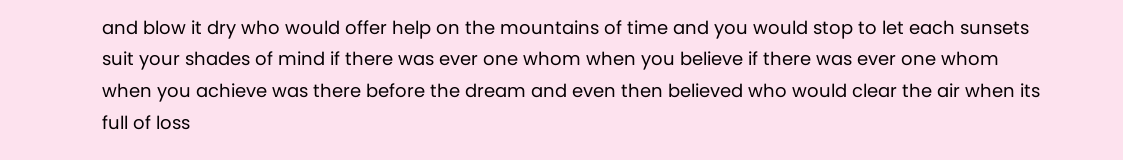and blow it dry who would offer help on the mountains of time and you would stop to let each sunsets suit your shades of mind if there was ever one whom when you believe if there was ever one whom when you achieve was there before the dream and even then believed who would clear the air when its full of loss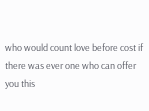who would count love before cost if there was ever one who can offer you this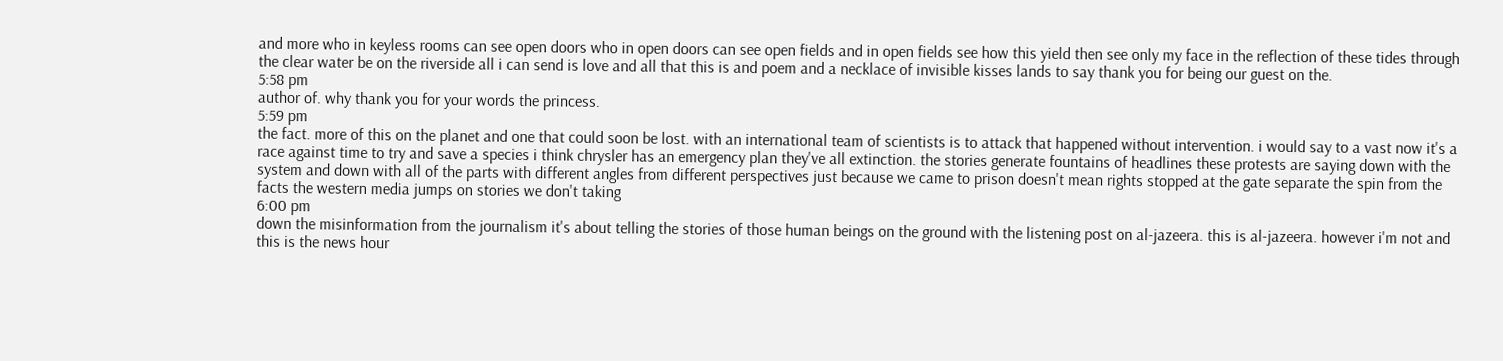and more who in keyless rooms can see open doors who in open doors can see open fields and in open fields see how this yield then see only my face in the reflection of these tides through the clear water be on the riverside all i can send is love and all that this is and poem and a necklace of invisible kisses lands to say thank you for being our guest on the.
5:58 pm
author of. why thank you for your words the princess.
5:59 pm
the fact. more of this on the planet and one that could soon be lost. with an international team of scientists is to attack that happened without intervention. i would say to a vast now it's a race against time to try and save a species i think chrysler has an emergency plan they've all extinction. the stories generate fountains of headlines these protests are saying down with the system and down with all of the parts with different angles from different perspectives just because we came to prison doesn't mean rights stopped at the gate separate the spin from the facts the western media jumps on stories we don't taking
6:00 pm
down the misinformation from the journalism it's about telling the stories of those human beings on the ground with the listening post on al-jazeera. this is al-jazeera. however i'm not and this is the news hour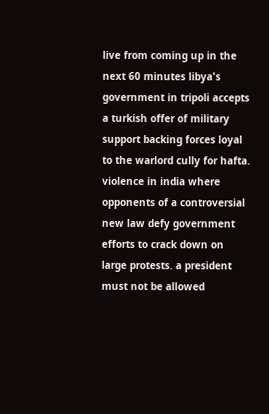live from coming up in the next 60 minutes libya's government in tripoli accepts a turkish offer of military support backing forces loyal to the warlord cully for hafta. violence in india where opponents of a controversial new law defy government efforts to crack down on large protests. a president must not be allowed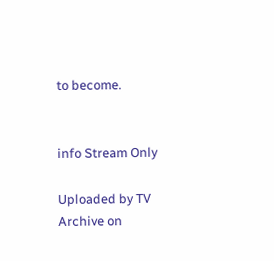to become.


info Stream Only

Uploaded by TV Archive on